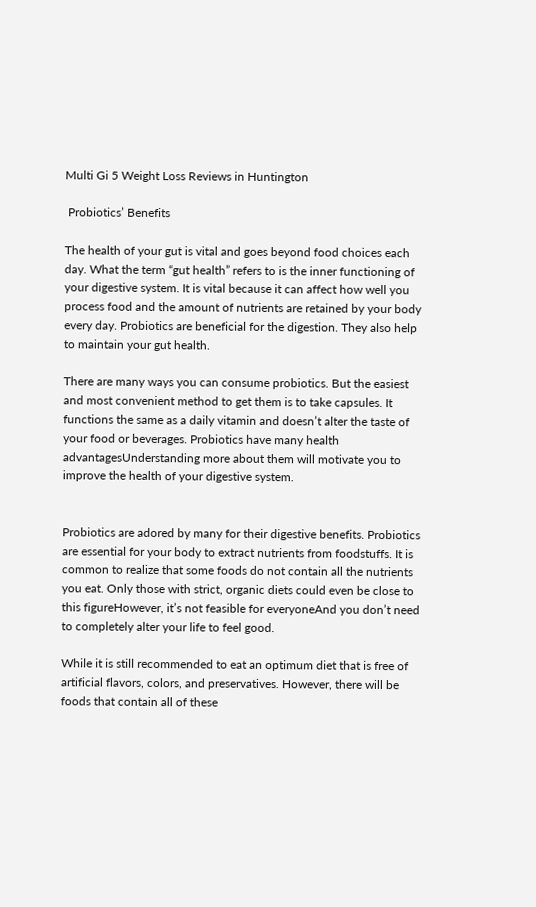Multi Gi 5 Weight Loss Reviews in Huntington

 Probiotics’ Benefits

The health of your gut is vital and goes beyond food choices each day. What the term “gut health” refers to is the inner functioning of your digestive system. It is vital because it can affect how well you process food and the amount of nutrients are retained by your body every day. Probiotics are beneficial for the digestion. They also help to maintain your gut health.

There are many ways you can consume probiotics. But the easiest and most convenient method to get them is to take capsules. It functions the same as a daily vitamin and doesn’t alter the taste of your food or beverages. Probiotics have many health advantagesUnderstanding more about them will motivate you to improve the health of your digestive system.


Probiotics are adored by many for their digestive benefits. Probiotics are essential for your body to extract nutrients from foodstuffs. It is common to realize that some foods do not contain all the nutrients you eat. Only those with strict, organic diets could even be close to this figureHowever, it’s not feasible for everyoneAnd you don’t need to completely alter your life to feel good.

While it is still recommended to eat an optimum diet that is free of artificial flavors, colors, and preservatives. However, there will be foods that contain all of these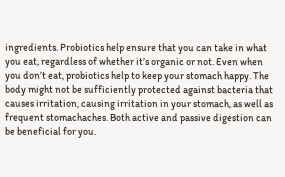ingredients. Probiotics help ensure that you can take in what you eat, regardless of whether it’s organic or not. Even when you don’t eat, probiotics help to keep your stomach happy. The body might not be sufficiently protected against bacteria that causes irritation, causing irritation in your stomach, as well as frequent stomachaches. Both active and passive digestion can be beneficial for you.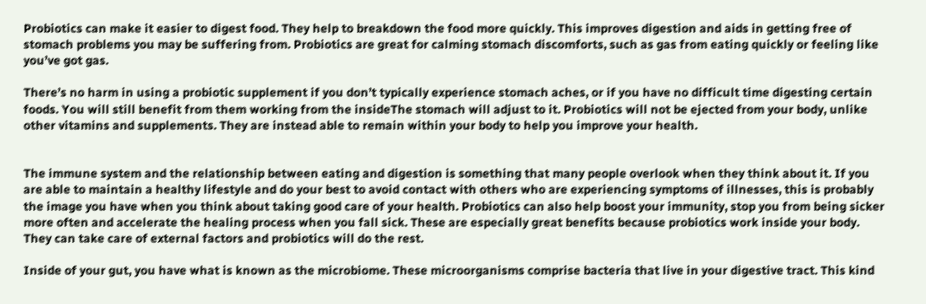Probiotics can make it easier to digest food. They help to breakdown the food more quickly. This improves digestion and aids in getting free of stomach problems you may be suffering from. Probiotics are great for calming stomach discomforts, such as gas from eating quickly or feeling like you’ve got gas.

There’s no harm in using a probiotic supplement if you don’t typically experience stomach aches, or if you have no difficult time digesting certain foods. You will still benefit from them working from the insideThe stomach will adjust to it. Probiotics will not be ejected from your body, unlike other vitamins and supplements. They are instead able to remain within your body to help you improve your health.


The immune system and the relationship between eating and digestion is something that many people overlook when they think about it. If you are able to maintain a healthy lifestyle and do your best to avoid contact with others who are experiencing symptoms of illnesses, this is probably the image you have when you think about taking good care of your health. Probiotics can also help boost your immunity, stop you from being sicker more often and accelerate the healing process when you fall sick. These are especially great benefits because probiotics work inside your body. They can take care of external factors and probiotics will do the rest.

Inside of your gut, you have what is known as the microbiome. These microorganisms comprise bacteria that live in your digestive tract. This kind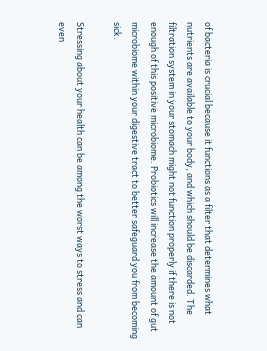of bacteria is crucial because it functions as a filter that determines what nutrients are available to your body, and which should be discarded. The filtration system in your stomach might not function properly if there is not enough of this positive microbiome. Probiotics will increase the amount of gut microbiome within your digestive tract to better safeguard you from becoming sick.

Stressing about your health can be among the worst ways to stress and can even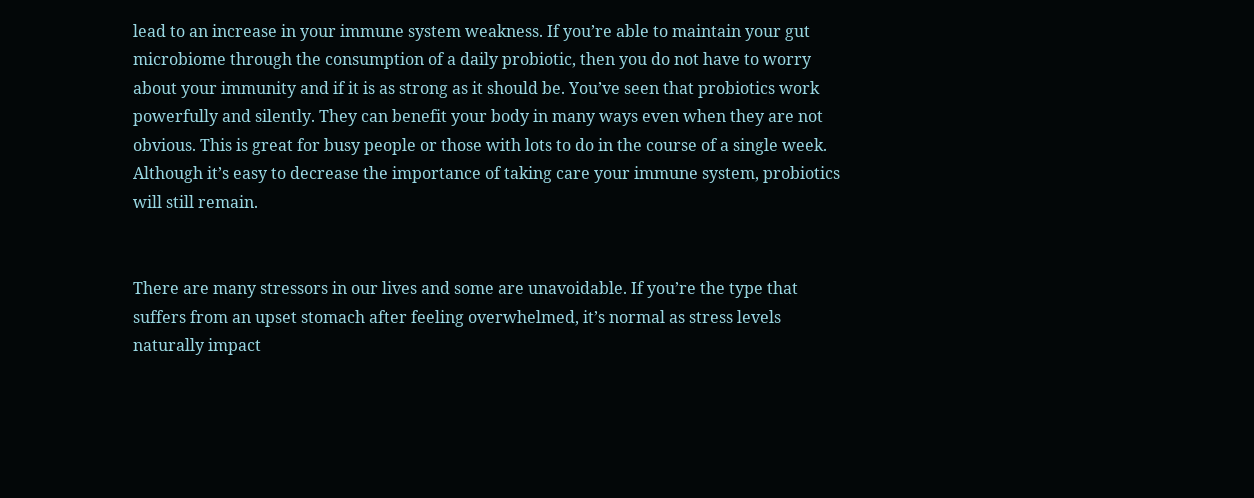lead to an increase in your immune system weakness. If you’re able to maintain your gut microbiome through the consumption of a daily probiotic, then you do not have to worry about your immunity and if it is as strong as it should be. You’ve seen that probiotics work powerfully and silently. They can benefit your body in many ways even when they are not obvious. This is great for busy people or those with lots to do in the course of a single week. Although it’s easy to decrease the importance of taking care your immune system, probiotics will still remain.


There are many stressors in our lives and some are unavoidable. If you’re the type that suffers from an upset stomach after feeling overwhelmed, it’s normal as stress levels naturally impact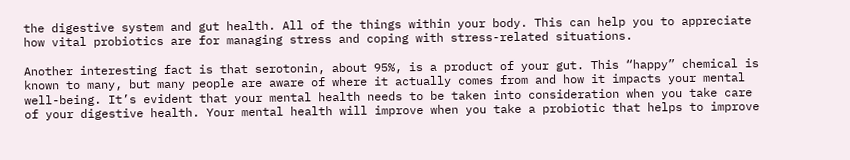the digestive system and gut health. All of the things within your body. This can help you to appreciate how vital probiotics are for managing stress and coping with stress-related situations.

Another interesting fact is that serotonin, about 95%, is a product of your gut. This “happy” chemical is known to many, but many people are aware of where it actually comes from and how it impacts your mental well-being. It’s evident that your mental health needs to be taken into consideration when you take care of your digestive health. Your mental health will improve when you take a probiotic that helps to improve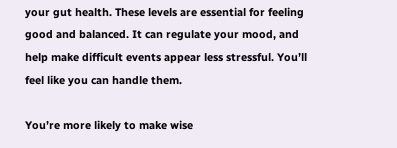your gut health. These levels are essential for feeling good and balanced. It can regulate your mood, and help make difficult events appear less stressful. You’ll feel like you can handle them.

You’re more likely to make wise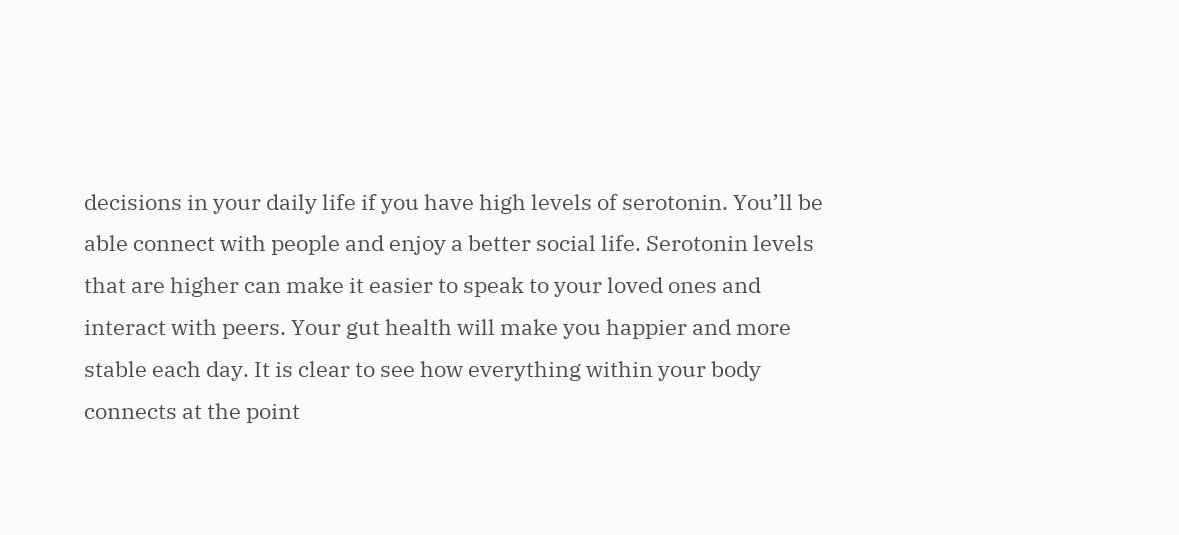decisions in your daily life if you have high levels of serotonin. You’ll be able connect with people and enjoy a better social life. Serotonin levels that are higher can make it easier to speak to your loved ones and interact with peers. Your gut health will make you happier and more stable each day. It is clear to see how everything within your body connects at the point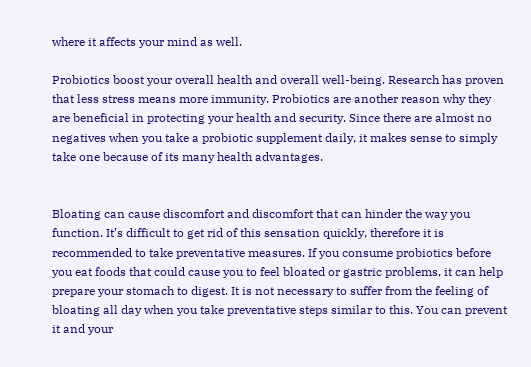where it affects your mind as well.

Probiotics boost your overall health and overall well-being. Research has proven that less stress means more immunity. Probiotics are another reason why they are beneficial in protecting your health and security. Since there are almost no negatives when you take a probiotic supplement daily, it makes sense to simply take one because of its many health advantages.


Bloating can cause discomfort and discomfort that can hinder the way you function. It’s difficult to get rid of this sensation quickly, therefore it is recommended to take preventative measures. If you consume probiotics before you eat foods that could cause you to feel bloated or gastric problems, it can help prepare your stomach to digest. It is not necessary to suffer from the feeling of bloating all day when you take preventative steps similar to this. You can prevent it and your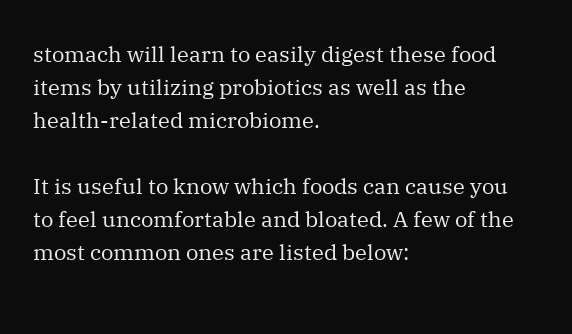stomach will learn to easily digest these food items by utilizing probiotics as well as the health-related microbiome.

It is useful to know which foods can cause you to feel uncomfortable and bloated. A few of the most common ones are listed below: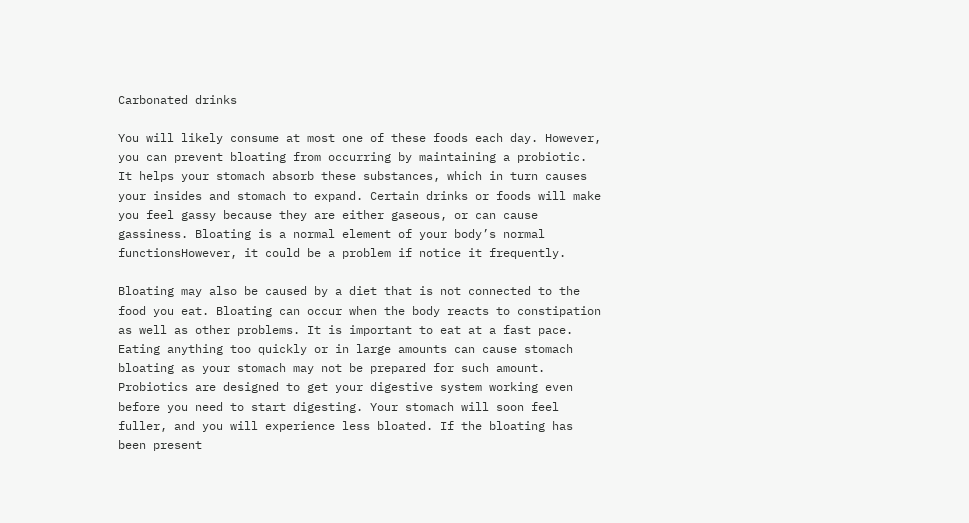Carbonated drinks

You will likely consume at most one of these foods each day. However, you can prevent bloating from occurring by maintaining a probiotic. It helps your stomach absorb these substances, which in turn causes your insides and stomach to expand. Certain drinks or foods will make you feel gassy because they are either gaseous, or can cause gassiness. Bloating is a normal element of your body’s normal functionsHowever, it could be a problem if notice it frequently.

Bloating may also be caused by a diet that is not connected to the food you eat. Bloating can occur when the body reacts to constipation as well as other problems. It is important to eat at a fast pace. Eating anything too quickly or in large amounts can cause stomach bloating as your stomach may not be prepared for such amount. Probiotics are designed to get your digestive system working even before you need to start digesting. Your stomach will soon feel fuller, and you will experience less bloated. If the bloating has been present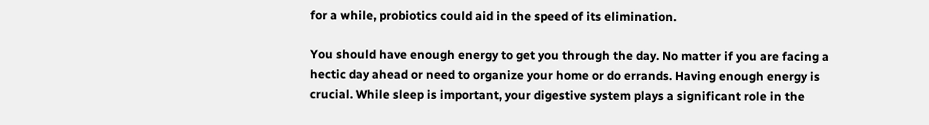for a while, probiotics could aid in the speed of its elimination.

You should have enough energy to get you through the day. No matter if you are facing a hectic day ahead or need to organize your home or do errands. Having enough energy is crucial. While sleep is important, your digestive system plays a significant role in the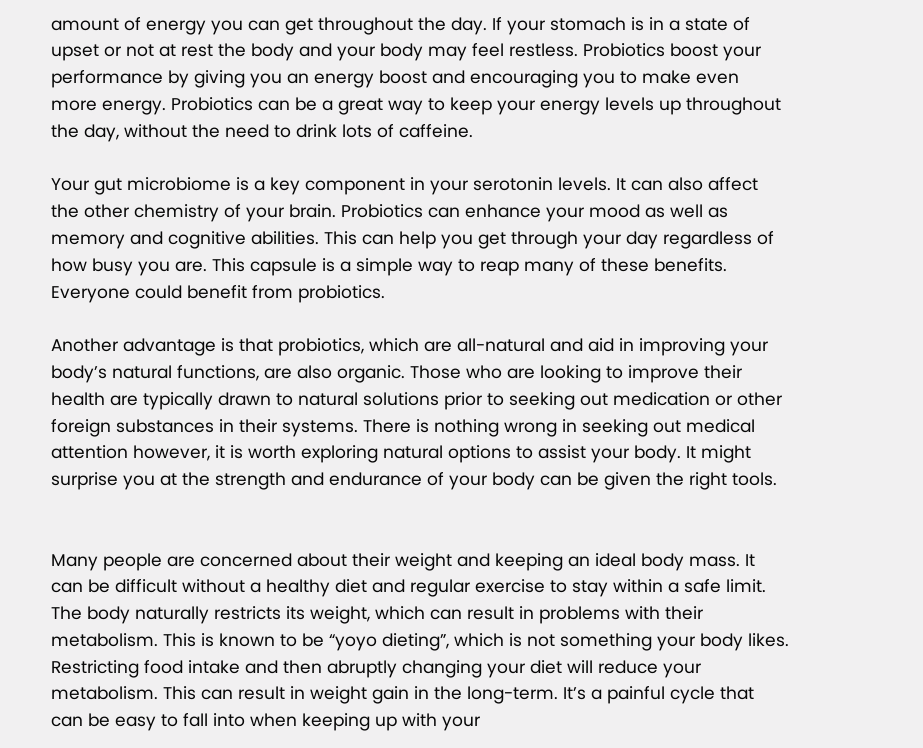amount of energy you can get throughout the day. If your stomach is in a state of upset or not at rest the body and your body may feel restless. Probiotics boost your performance by giving you an energy boost and encouraging you to make even more energy. Probiotics can be a great way to keep your energy levels up throughout the day, without the need to drink lots of caffeine.

Your gut microbiome is a key component in your serotonin levels. It can also affect the other chemistry of your brain. Probiotics can enhance your mood as well as memory and cognitive abilities. This can help you get through your day regardless of how busy you are. This capsule is a simple way to reap many of these benefits. Everyone could benefit from probiotics.

Another advantage is that probiotics, which are all-natural and aid in improving your body’s natural functions, are also organic. Those who are looking to improve their health are typically drawn to natural solutions prior to seeking out medication or other foreign substances in their systems. There is nothing wrong in seeking out medical attention however, it is worth exploring natural options to assist your body. It might surprise you at the strength and endurance of your body can be given the right tools.


Many people are concerned about their weight and keeping an ideal body mass. It can be difficult without a healthy diet and regular exercise to stay within a safe limit. The body naturally restricts its weight, which can result in problems with their metabolism. This is known to be “yoyo dieting”, which is not something your body likes. Restricting food intake and then abruptly changing your diet will reduce your metabolism. This can result in weight gain in the long-term. It’s a painful cycle that can be easy to fall into when keeping up with your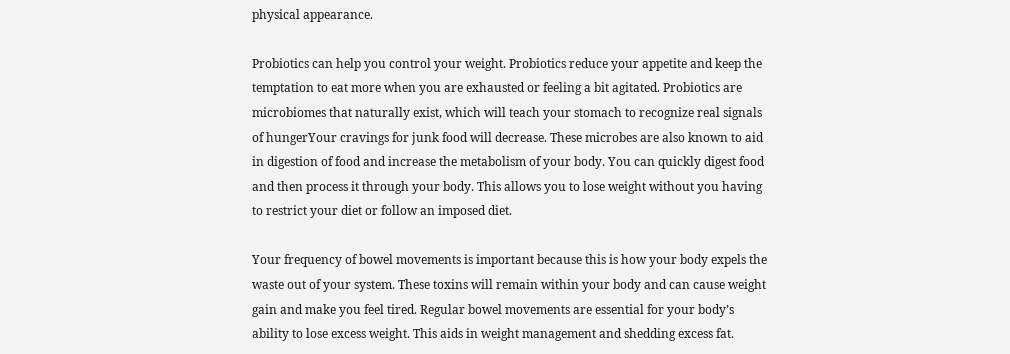physical appearance.

Probiotics can help you control your weight. Probiotics reduce your appetite and keep the temptation to eat more when you are exhausted or feeling a bit agitated. Probiotics are microbiomes that naturally exist, which will teach your stomach to recognize real signals of hungerYour cravings for junk food will decrease. These microbes are also known to aid in digestion of food and increase the metabolism of your body. You can quickly digest food and then process it through your body. This allows you to lose weight without you having to restrict your diet or follow an imposed diet.

Your frequency of bowel movements is important because this is how your body expels the waste out of your system. These toxins will remain within your body and can cause weight gain and make you feel tired. Regular bowel movements are essential for your body’s ability to lose excess weight. This aids in weight management and shedding excess fat.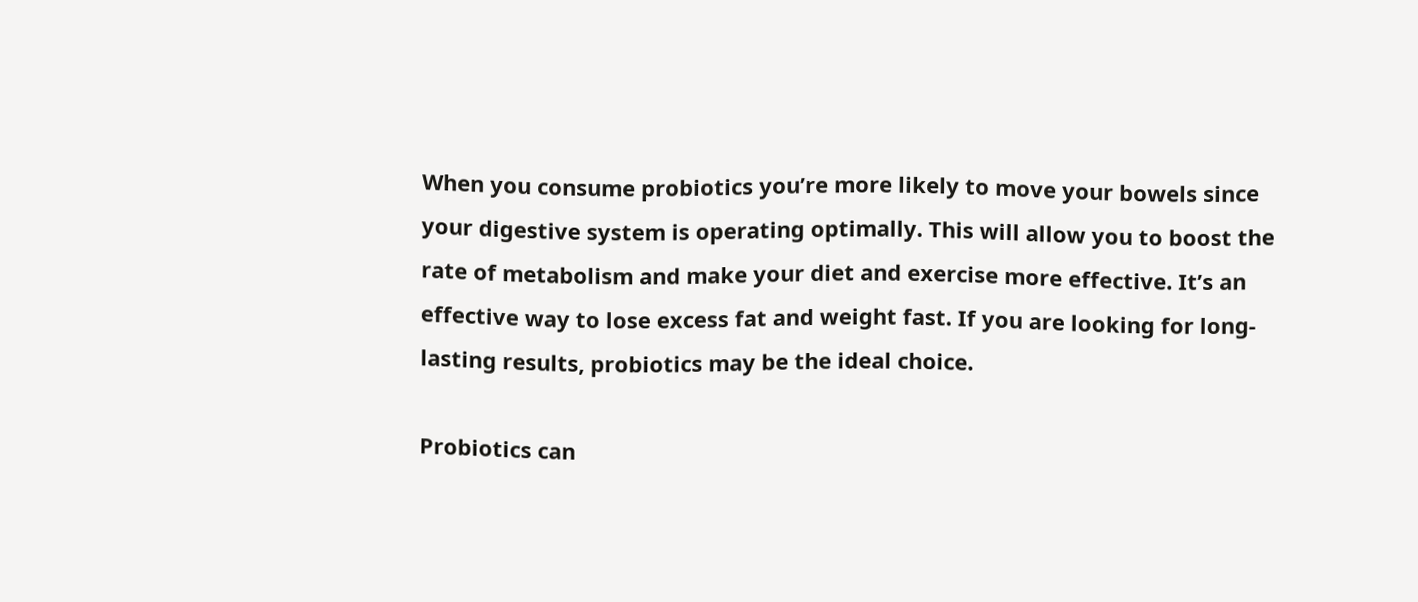When you consume probiotics you’re more likely to move your bowels since your digestive system is operating optimally. This will allow you to boost the rate of metabolism and make your diet and exercise more effective. It’s an effective way to lose excess fat and weight fast. If you are looking for long-lasting results, probiotics may be the ideal choice.

Probiotics can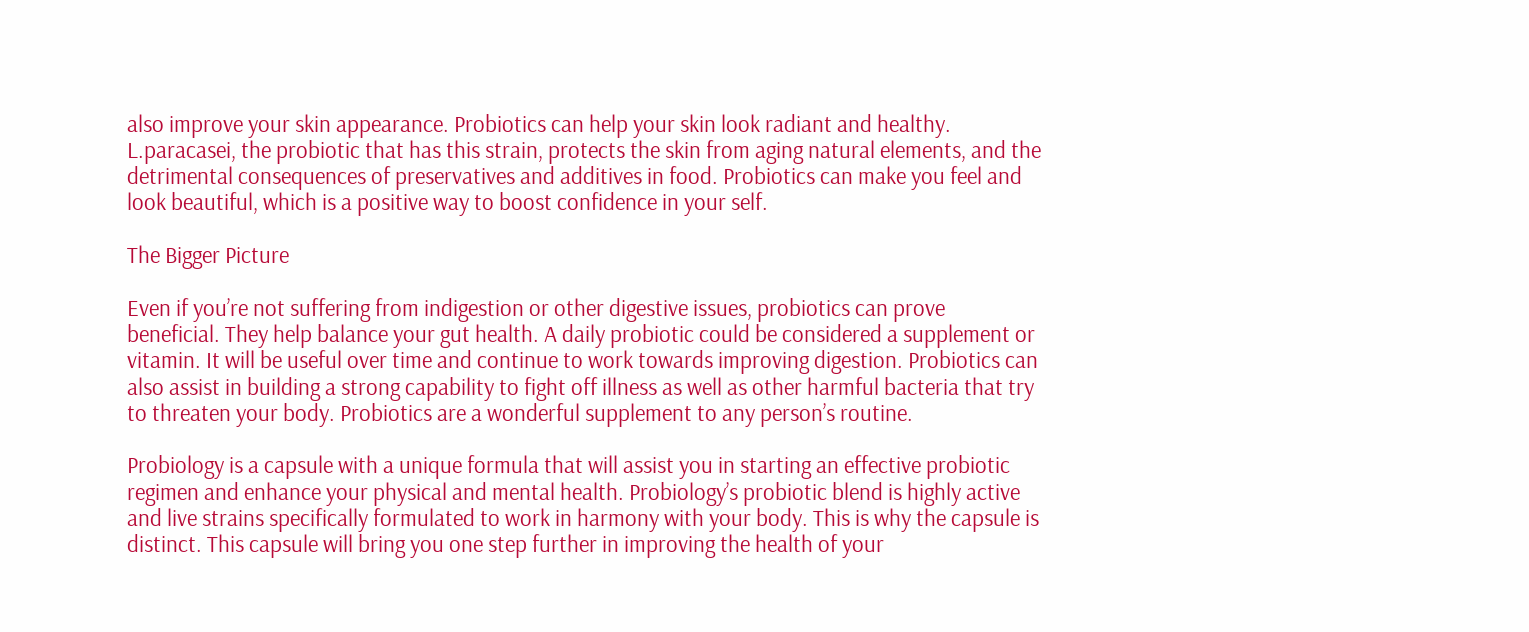also improve your skin appearance. Probiotics can help your skin look radiant and healthy. L.paracasei, the probiotic that has this strain, protects the skin from aging natural elements, and the detrimental consequences of preservatives and additives in food. Probiotics can make you feel and look beautiful, which is a positive way to boost confidence in your self.

The Bigger Picture

Even if you’re not suffering from indigestion or other digestive issues, probiotics can prove beneficial. They help balance your gut health. A daily probiotic could be considered a supplement or vitamin. It will be useful over time and continue to work towards improving digestion. Probiotics can also assist in building a strong capability to fight off illness as well as other harmful bacteria that try to threaten your body. Probiotics are a wonderful supplement to any person’s routine.

Probiology is a capsule with a unique formula that will assist you in starting an effective probiotic regimen and enhance your physical and mental health. Probiology’s probiotic blend is highly active and live strains specifically formulated to work in harmony with your body. This is why the capsule is distinct. This capsule will bring you one step further in improving the health of your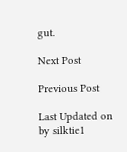gut.

Next Post

Previous Post

Last Updated on by silktie1